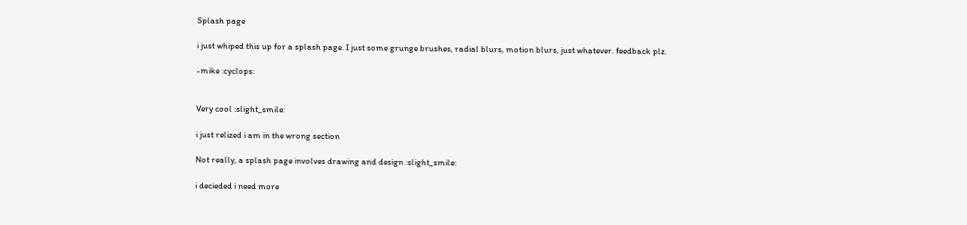Splash page

i just whiped this up for a splash page. I just some grunge brushes, radial blurs, motion blurs, just whatever. feedback plz.

-mike :cyclops:


Very cool :slight_smile:

i just relized i am in the wrong section

Not really, a splash page involves drawing and design :slight_smile:

i decieded i need more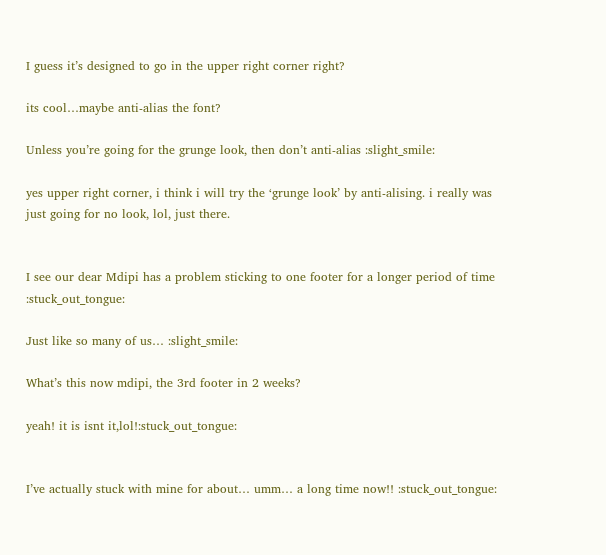I guess it’s designed to go in the upper right corner right?

its cool…maybe anti-alias the font?

Unless you’re going for the grunge look, then don’t anti-alias :slight_smile:

yes upper right corner, i think i will try the ‘grunge look’ by anti-alising. i really was just going for no look, lol, just there.


I see our dear Mdipi has a problem sticking to one footer for a longer period of time :stuck_out_tongue:

Just like so many of us… :slight_smile:

What’s this now mdipi, the 3rd footer in 2 weeks?

yeah! it is isnt it,lol!:stuck_out_tongue:


I’ve actually stuck with mine for about… umm… a long time now!! :stuck_out_tongue: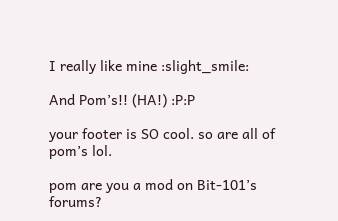I really like mine :slight_smile:

And Pom’s!! (HA!) :P:P

your footer is SO cool. so are all of pom’s lol.

pom are you a mod on Bit-101’s forums?